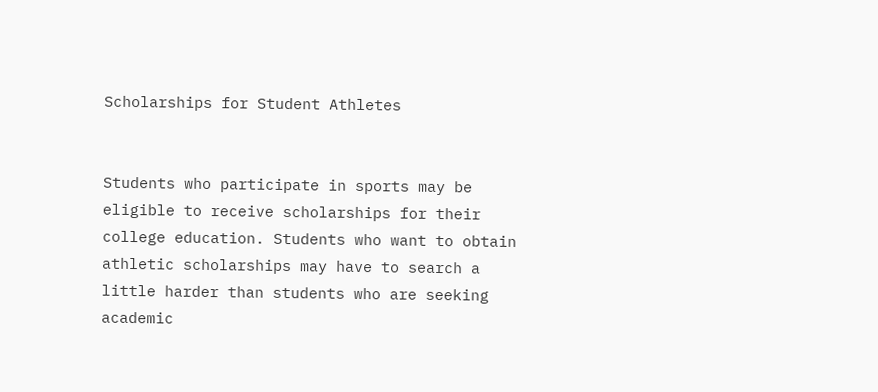Scholarships for Student Athletes


Students who participate in sports may be eligible to receive scholarships for their college education. Students who want to obtain athletic scholarships may have to search a little harder than students who are seeking academic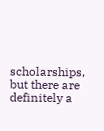scholarships, but there are definitely a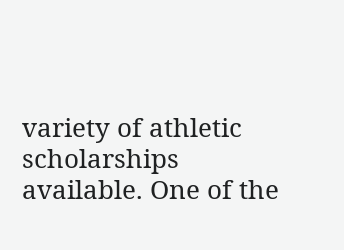variety of athletic scholarships available. One of the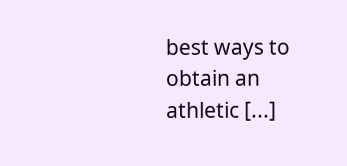best ways to obtain an athletic [...]